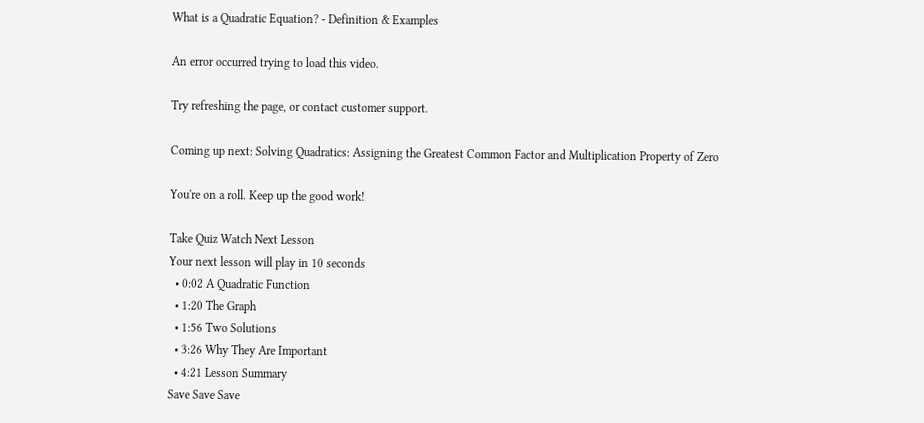What is a Quadratic Equation? - Definition & Examples

An error occurred trying to load this video.

Try refreshing the page, or contact customer support.

Coming up next: Solving Quadratics: Assigning the Greatest Common Factor and Multiplication Property of Zero

You're on a roll. Keep up the good work!

Take Quiz Watch Next Lesson
Your next lesson will play in 10 seconds
  • 0:02 A Quadratic Function
  • 1:20 The Graph
  • 1:56 Two Solutions
  • 3:26 Why They Are Important
  • 4:21 Lesson Summary
Save Save Save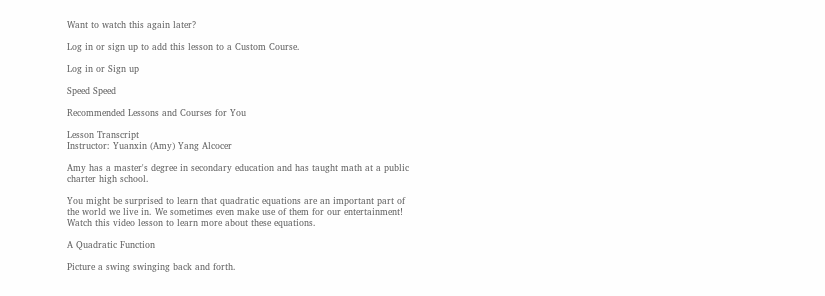Want to watch this again later?

Log in or sign up to add this lesson to a Custom Course.

Log in or Sign up

Speed Speed

Recommended Lessons and Courses for You

Lesson Transcript
Instructor: Yuanxin (Amy) Yang Alcocer

Amy has a master's degree in secondary education and has taught math at a public charter high school.

You might be surprised to learn that quadratic equations are an important part of the world we live in. We sometimes even make use of them for our entertainment! Watch this video lesson to learn more about these equations.

A Quadratic Function

Picture a swing swinging back and forth.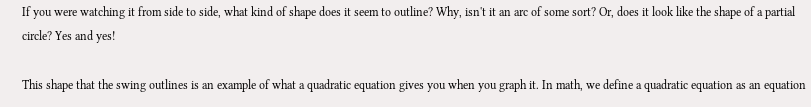If you were watching it from side to side, what kind of shape does it seem to outline? Why, isn't it an arc of some sort? Or, does it look like the shape of a partial circle? Yes and yes!

This shape that the swing outlines is an example of what a quadratic equation gives you when you graph it. In math, we define a quadratic equation as an equation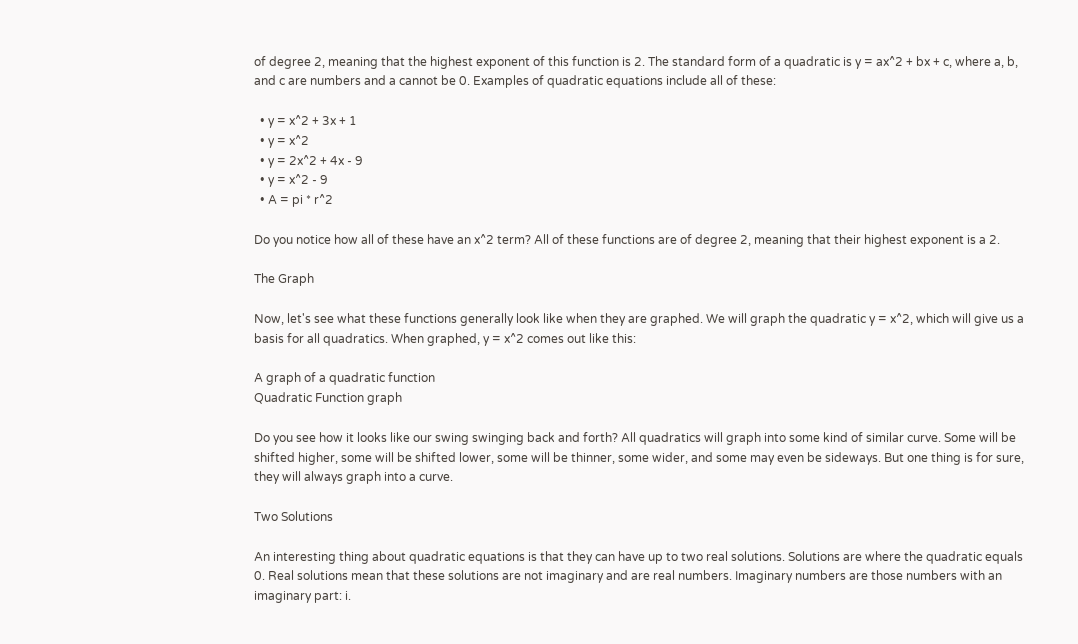of degree 2, meaning that the highest exponent of this function is 2. The standard form of a quadratic is y = ax^2 + bx + c, where a, b, and c are numbers and a cannot be 0. Examples of quadratic equations include all of these:

  • y = x^2 + 3x + 1
  • y = x^2
  • y = 2x^2 + 4x - 9
  • y = x^2 - 9
  • A = pi * r^2

Do you notice how all of these have an x^2 term? All of these functions are of degree 2, meaning that their highest exponent is a 2.

The Graph

Now, let's see what these functions generally look like when they are graphed. We will graph the quadratic y = x^2, which will give us a basis for all quadratics. When graphed, y = x^2 comes out like this:

A graph of a quadratic function
Quadratic Function graph

Do you see how it looks like our swing swinging back and forth? All quadratics will graph into some kind of similar curve. Some will be shifted higher, some will be shifted lower, some will be thinner, some wider, and some may even be sideways. But one thing is for sure, they will always graph into a curve.

Two Solutions

An interesting thing about quadratic equations is that they can have up to two real solutions. Solutions are where the quadratic equals 0. Real solutions mean that these solutions are not imaginary and are real numbers. Imaginary numbers are those numbers with an imaginary part: i.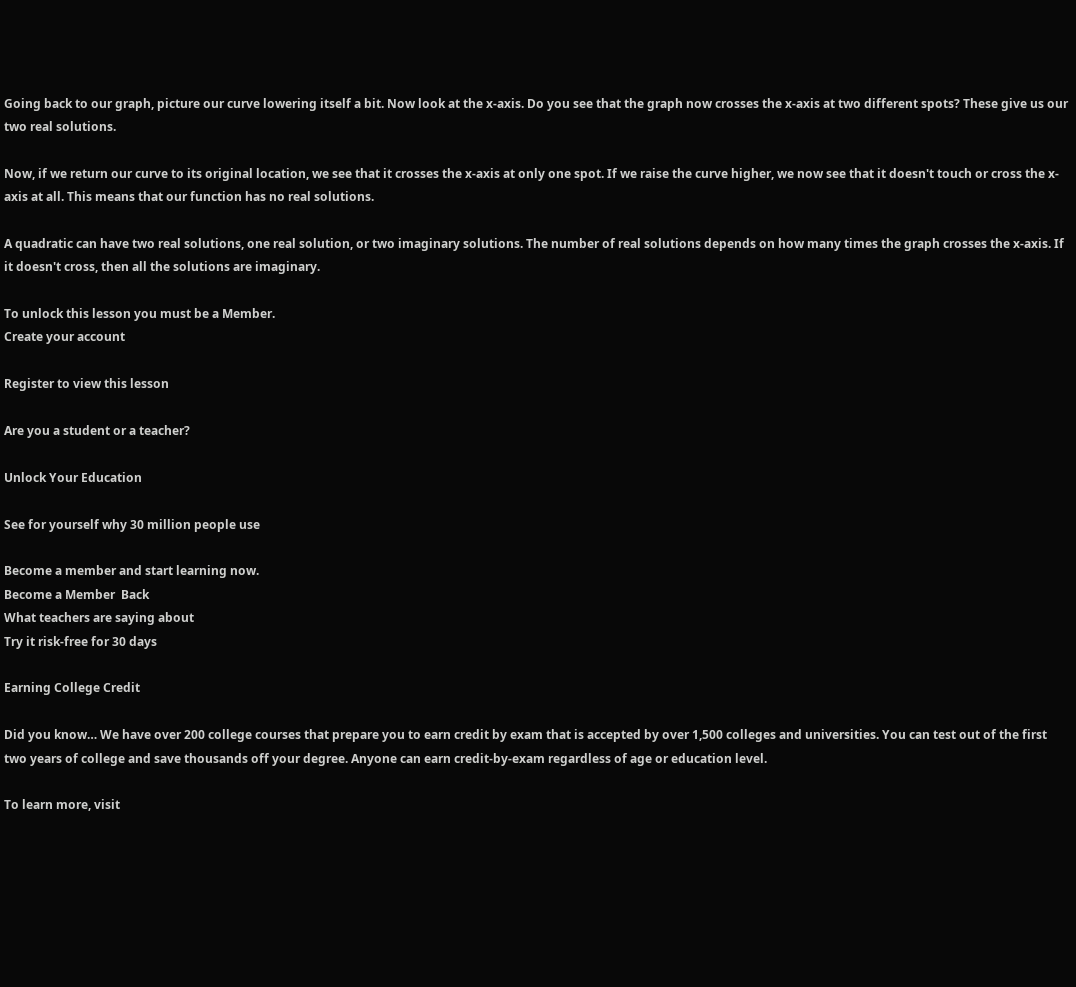Going back to our graph, picture our curve lowering itself a bit. Now look at the x-axis. Do you see that the graph now crosses the x-axis at two different spots? These give us our two real solutions.

Now, if we return our curve to its original location, we see that it crosses the x-axis at only one spot. If we raise the curve higher, we now see that it doesn't touch or cross the x-axis at all. This means that our function has no real solutions.

A quadratic can have two real solutions, one real solution, or two imaginary solutions. The number of real solutions depends on how many times the graph crosses the x-axis. If it doesn't cross, then all the solutions are imaginary.

To unlock this lesson you must be a Member.
Create your account

Register to view this lesson

Are you a student or a teacher?

Unlock Your Education

See for yourself why 30 million people use

Become a member and start learning now.
Become a Member  Back
What teachers are saying about
Try it risk-free for 30 days

Earning College Credit

Did you know… We have over 200 college courses that prepare you to earn credit by exam that is accepted by over 1,500 colleges and universities. You can test out of the first two years of college and save thousands off your degree. Anyone can earn credit-by-exam regardless of age or education level.

To learn more, visit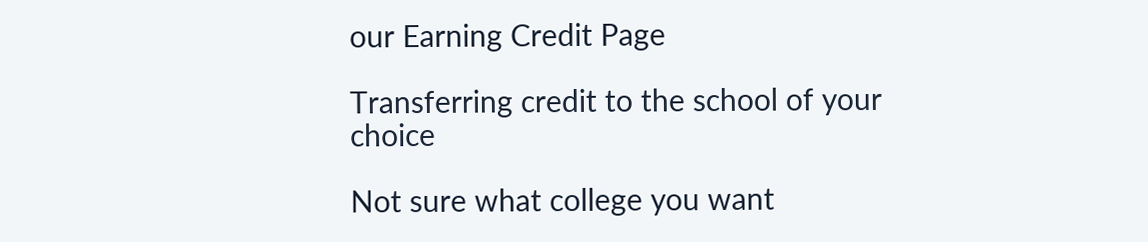our Earning Credit Page

Transferring credit to the school of your choice

Not sure what college you want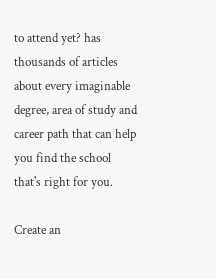to attend yet? has thousands of articles about every imaginable degree, area of study and career path that can help you find the school that's right for you.

Create an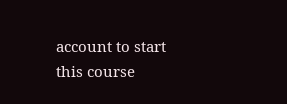account to start this course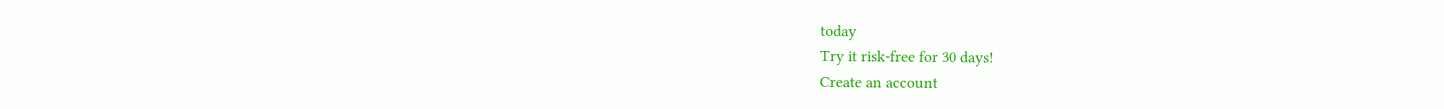today
Try it risk-free for 30 days!
Create an account